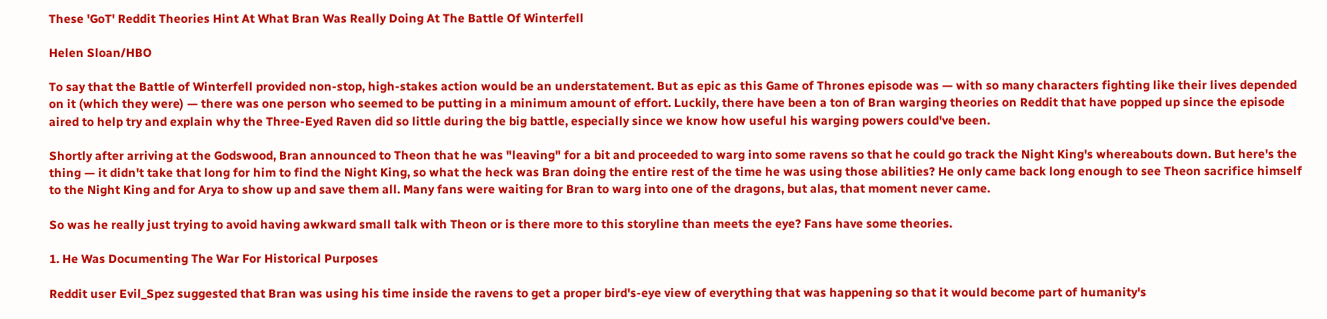These 'GoT' Reddit Theories Hint At What Bran Was Really Doing At The Battle Of Winterfell

Helen Sloan/HBO

To say that the Battle of Winterfell provided non-stop, high-stakes action would be an understatement. But as epic as this Game of Thrones episode was — with so many characters fighting like their lives depended on it (which they were) — there was one person who seemed to be putting in a minimum amount of effort. Luckily, there have been a ton of Bran warging theories on Reddit that have popped up since the episode aired to help try and explain why the Three-Eyed Raven did so little during the big battle, especially since we know how useful his warging powers could've been.

Shortly after arriving at the Godswood, Bran announced to Theon that he was "leaving" for a bit and proceeded to warg into some ravens so that he could go track the Night King's whereabouts down. But here's the thing — it didn't take that long for him to find the Night King, so what the heck was Bran doing the entire rest of the time he was using those abilities? He only came back long enough to see Theon sacrifice himself to the Night King and for Arya to show up and save them all. Many fans were waiting for Bran to warg into one of the dragons, but alas, that moment never came.

So was he really just trying to avoid having awkward small talk with Theon or is there more to this storyline than meets the eye? Fans have some theories.

1. He Was Documenting The War For Historical Purposes

Reddit user Evil_Spez suggested that Bran was using his time inside the ravens to get a proper bird's-eye view of everything that was happening so that it would become part of humanity's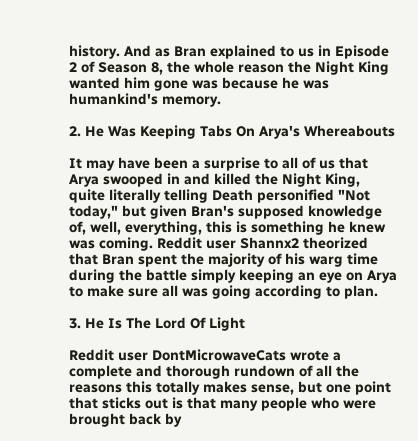history. And as Bran explained to us in Episode 2 of Season 8, the whole reason the Night King wanted him gone was because he was humankind's memory.

2. He Was Keeping Tabs On Arya's Whereabouts

It may have been a surprise to all of us that Arya swooped in and killed the Night King, quite literally telling Death personified "Not today," but given Bran's supposed knowledge of, well, everything, this is something he knew was coming. Reddit user Shannx2 theorized that Bran spent the majority of his warg time during the battle simply keeping an eye on Arya to make sure all was going according to plan.

3. He Is The Lord Of Light

Reddit user DontMicrowaveCats wrote a complete and thorough rundown of all the reasons this totally makes sense, but one point that sticks out is that many people who were brought back by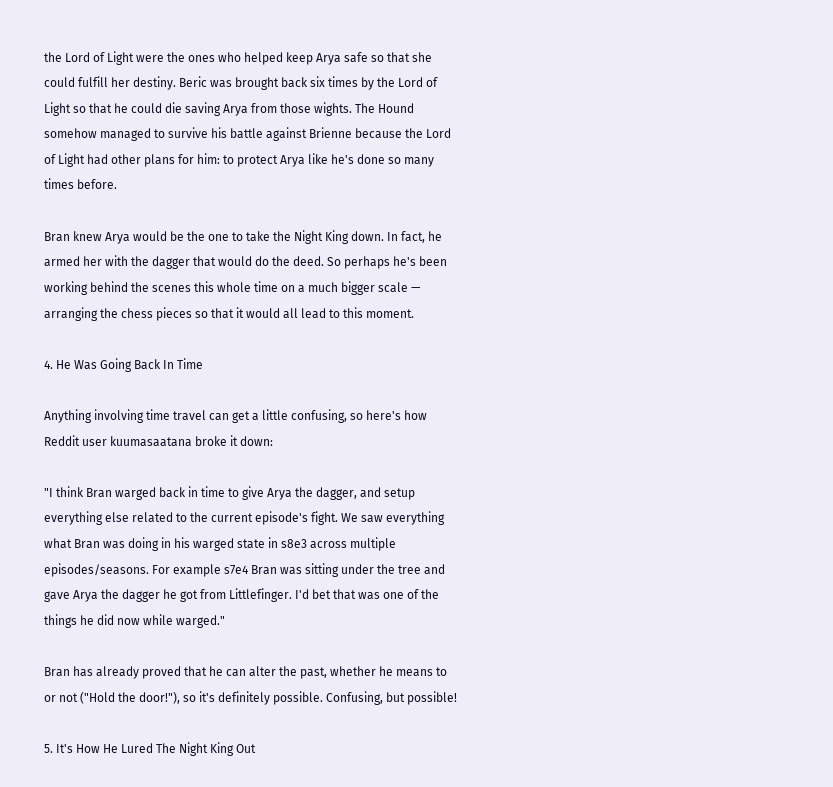the Lord of Light were the ones who helped keep Arya safe so that she could fulfill her destiny. Beric was brought back six times by the Lord of Light so that he could die saving Arya from those wights. The Hound somehow managed to survive his battle against Brienne because the Lord of Light had other plans for him: to protect Arya like he's done so many times before.

Bran knew Arya would be the one to take the Night King down. In fact, he armed her with the dagger that would do the deed. So perhaps he's been working behind the scenes this whole time on a much bigger scale — arranging the chess pieces so that it would all lead to this moment.

4. He Was Going Back In Time

Anything involving time travel can get a little confusing, so here's how Reddit user kuumasaatana broke it down:

"I think Bran warged back in time to give Arya the dagger, and setup everything else related to the current episode's fight. We saw everything what Bran was doing in his warged state in s8e3 across multiple episodes/seasons. For example s7e4 Bran was sitting under the tree and gave Arya the dagger he got from Littlefinger. I'd bet that was one of the things he did now while warged."

Bran has already proved that he can alter the past, whether he means to or not ("Hold the door!"), so it's definitely possible. Confusing, but possible!

5. It's How He Lured The Night King Out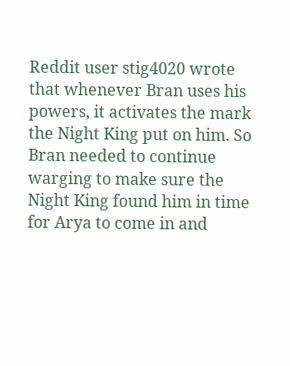Reddit user stig4020 wrote that whenever Bran uses his powers, it activates the mark the Night King put on him. So Bran needed to continue warging to make sure the Night King found him in time for Arya to come in and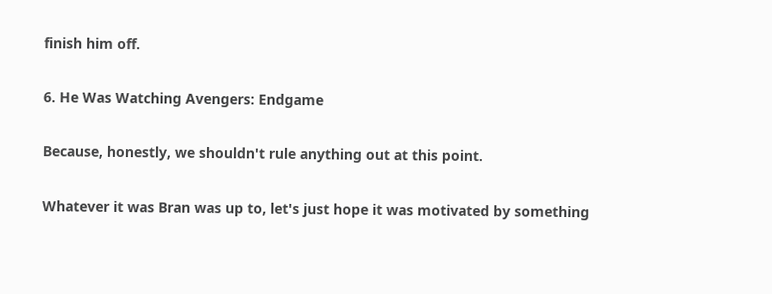finish him off.

6. He Was Watching Avengers: Endgame

Because, honestly, we shouldn't rule anything out at this point.

Whatever it was Bran was up to, let's just hope it was motivated by something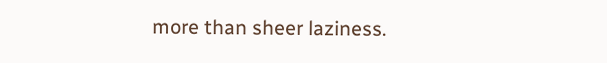more than sheer laziness.